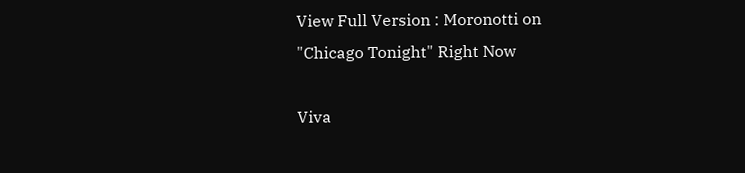View Full Version : Moronotti on "Chicago Tonight" Right Now

Viva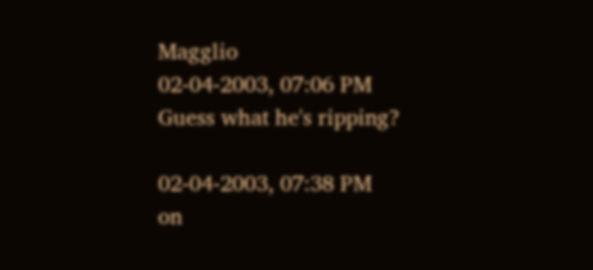Magglio
02-04-2003, 07:06 PM
Guess what he's ripping?

02-04-2003, 07:38 PM
on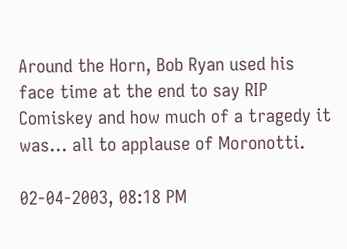Around the Horn, Bob Ryan used his face time at the end to say RIP Comiskey and how much of a tragedy it was... all to applause of Moronotti.

02-04-2003, 08:18 PM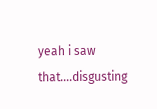yeah i saw that....disgusting